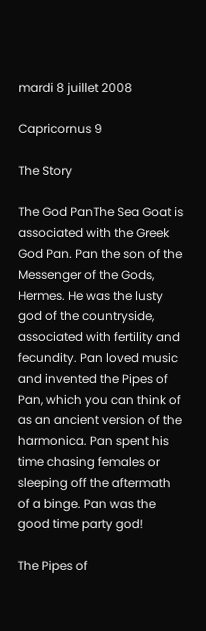mardi 8 juillet 2008

Capricornus 9

The Story

The God PanThe Sea Goat is associated with the Greek God Pan. Pan the son of the Messenger of the Gods, Hermes. He was the lusty god of the countryside, associated with fertility and fecundity. Pan loved music and invented the Pipes of Pan, which you can think of as an ancient version of the harmonica. Pan spent his time chasing females or sleeping off the aftermath of a binge. Pan was the good time party god!

The Pipes of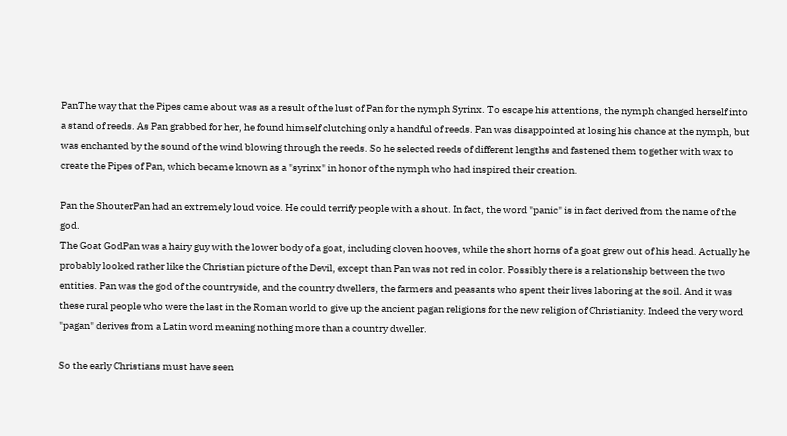PanThe way that the Pipes came about was as a result of the lust of Pan for the nymph Syrinx. To escape his attentions, the nymph changed herself into a stand of reeds. As Pan grabbed for her, he found himself clutching only a handful of reeds. Pan was disappointed at losing his chance at the nymph, but was enchanted by the sound of the wind blowing through the reeds. So he selected reeds of different lengths and fastened them together with wax to create the Pipes of Pan, which became known as a "syrinx" in honor of the nymph who had inspired their creation.

Pan the ShouterPan had an extremely loud voice. He could terrify people with a shout. In fact, the word "panic" is in fact derived from the name of the god.
The Goat GodPan was a hairy guy with the lower body of a goat, including cloven hooves, while the short horns of a goat grew out of his head. Actually he probably looked rather like the Christian picture of the Devil, except than Pan was not red in color. Possibly there is a relationship between the two entities. Pan was the god of the countryside, and the country dwellers, the farmers and peasants who spent their lives laboring at the soil. And it was these rural people who were the last in the Roman world to give up the ancient pagan religions for the new religion of Christianity. Indeed the very word "pagan" derives from a Latin word meaning nothing more than a country dweller.

So the early Christians must have seen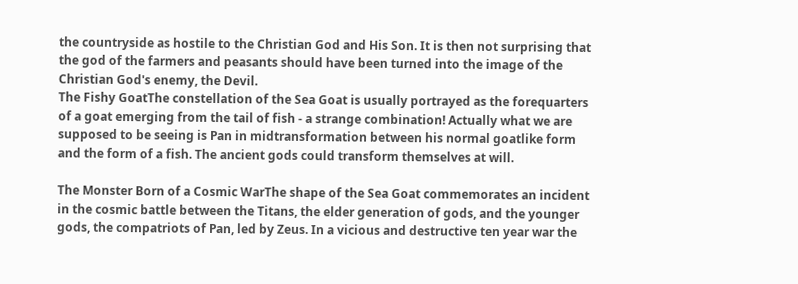the countryside as hostile to the Christian God and His Son. It is then not surprising that the god of the farmers and peasants should have been turned into the image of the Christian God's enemy, the Devil.
The Fishy GoatThe constellation of the Sea Goat is usually portrayed as the forequarters of a goat emerging from the tail of fish - a strange combination! Actually what we are supposed to be seeing is Pan in midtransformation between his normal goatlike form and the form of a fish. The ancient gods could transform themselves at will.

The Monster Born of a Cosmic WarThe shape of the Sea Goat commemorates an incident in the cosmic battle between the Titans, the elder generation of gods, and the younger gods, the compatriots of Pan, led by Zeus. In a vicious and destructive ten year war the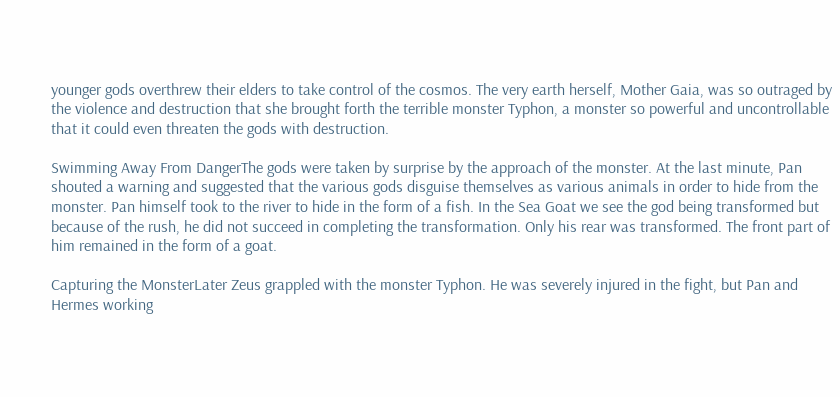younger gods overthrew their elders to take control of the cosmos. The very earth herself, Mother Gaia, was so outraged by the violence and destruction that she brought forth the terrible monster Typhon, a monster so powerful and uncontrollable that it could even threaten the gods with destruction.

Swimming Away From DangerThe gods were taken by surprise by the approach of the monster. At the last minute, Pan shouted a warning and suggested that the various gods disguise themselves as various animals in order to hide from the monster. Pan himself took to the river to hide in the form of a fish. In the Sea Goat we see the god being transformed but because of the rush, he did not succeed in completing the transformation. Only his rear was transformed. The front part of him remained in the form of a goat.

Capturing the MonsterLater Zeus grappled with the monster Typhon. He was severely injured in the fight, but Pan and Hermes working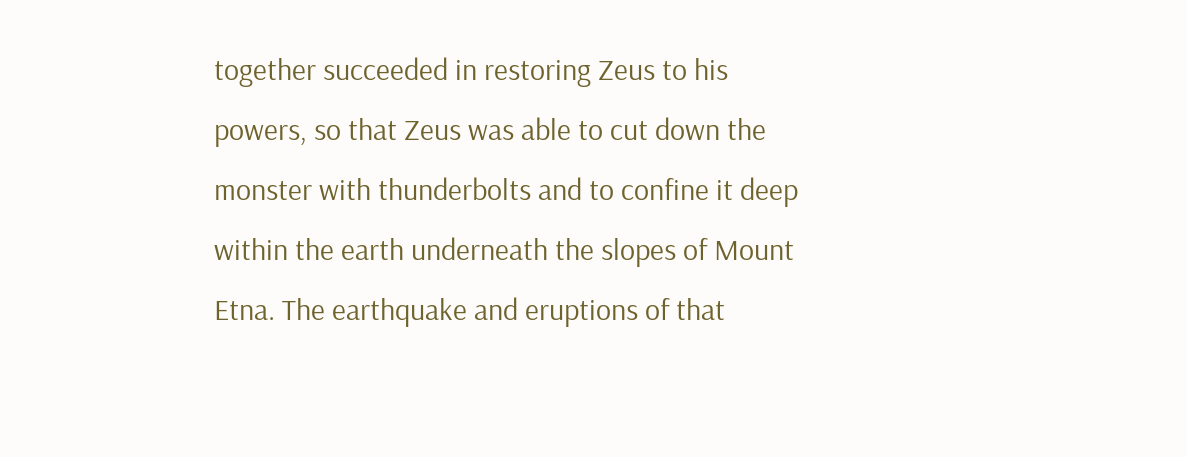together succeeded in restoring Zeus to his powers, so that Zeus was able to cut down the monster with thunderbolts and to confine it deep within the earth underneath the slopes of Mount Etna. The earthquake and eruptions of that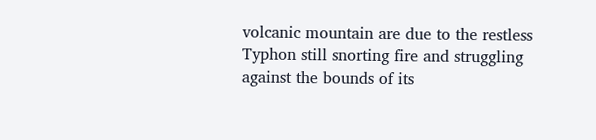volcanic mountain are due to the restless Typhon still snorting fire and struggling against the bounds of its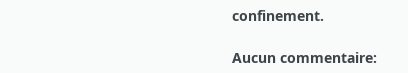confinement.

Aucun commentaire: